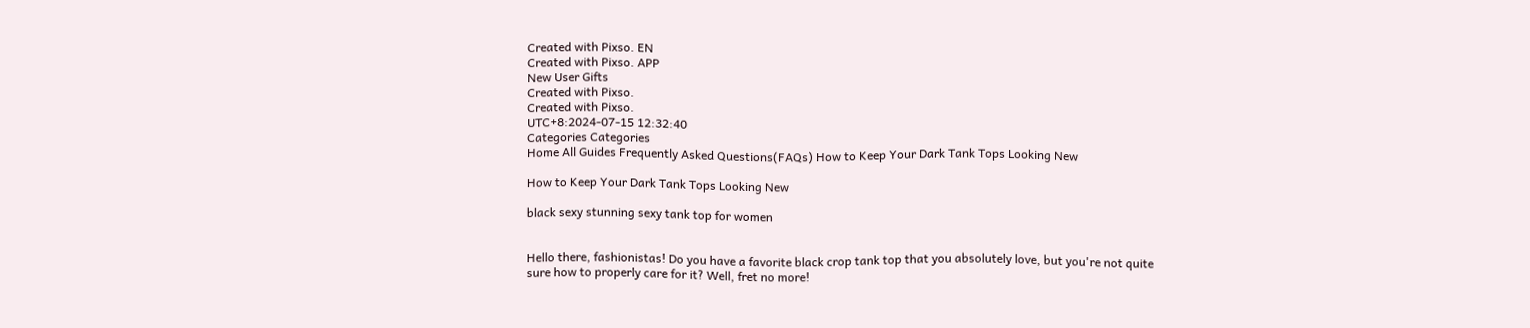Created with Pixso. EN
Created with Pixso. APP
New User Gifts
Created with Pixso.
Created with Pixso.
UTC+8:2024-07-15 12:32:40
Categories Categories
Home All Guides Frequently Asked Questions(FAQs) How to Keep Your Dark Tank Tops Looking New

How to Keep Your Dark Tank Tops Looking New

black sexy stunning sexy tank top for women


Hello there, fashionistas! Do you have a favorite black crop tank top that you absolutely love, but you're not quite sure how to properly care for it? Well, fret no more!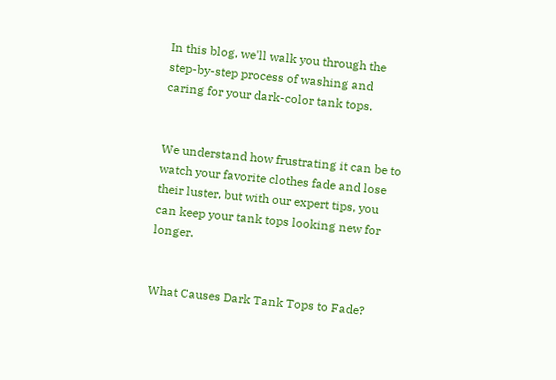In this blog, we'll walk you through the step-by-step process of washing and caring for your dark-color tank tops.


We understand how frustrating it can be to watch your favorite clothes fade and lose their luster, but with our expert tips, you can keep your tank tops looking new for longer.


What Causes Dark Tank Tops to Fade?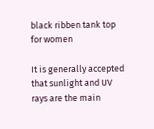black ribben tank top for women

It is generally accepted that sunlight and UV rays are the main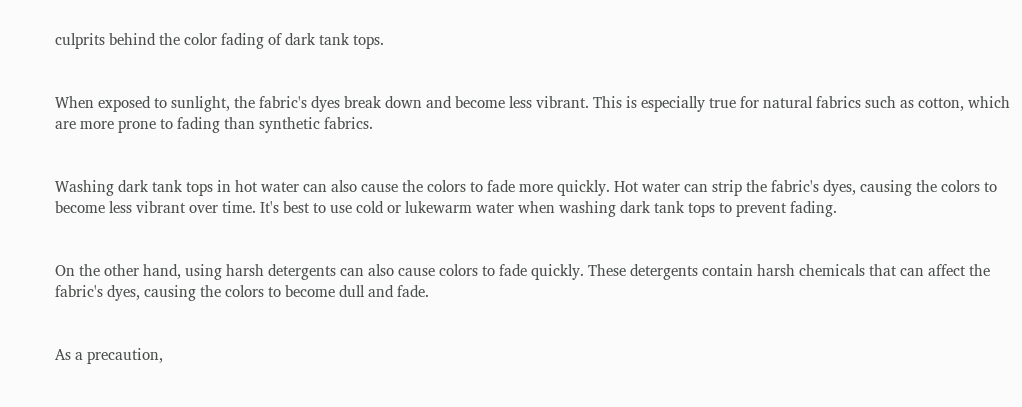culprits behind the color fading of dark tank tops.


When exposed to sunlight, the fabric's dyes break down and become less vibrant. This is especially true for natural fabrics such as cotton, which are more prone to fading than synthetic fabrics.


Washing dark tank tops in hot water can also cause the colors to fade more quickly. Hot water can strip the fabric's dyes, causing the colors to become less vibrant over time. It's best to use cold or lukewarm water when washing dark tank tops to prevent fading.


On the other hand, using harsh detergents can also cause colors to fade quickly. These detergents contain harsh chemicals that can affect the fabric's dyes, causing the colors to become dull and fade.


As a precaution,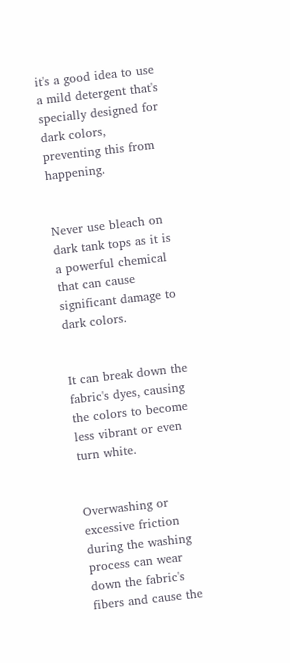it's a good idea to use a mild detergent that's specially designed for dark colors, preventing this from happening.


Never use bleach on dark tank tops as it is a powerful chemical that can cause significant damage to dark colors.


It can break down the fabric's dyes, causing the colors to become less vibrant or even turn white.


Overwashing or excessive friction during the washing process can wear down the fabric's fibers and cause the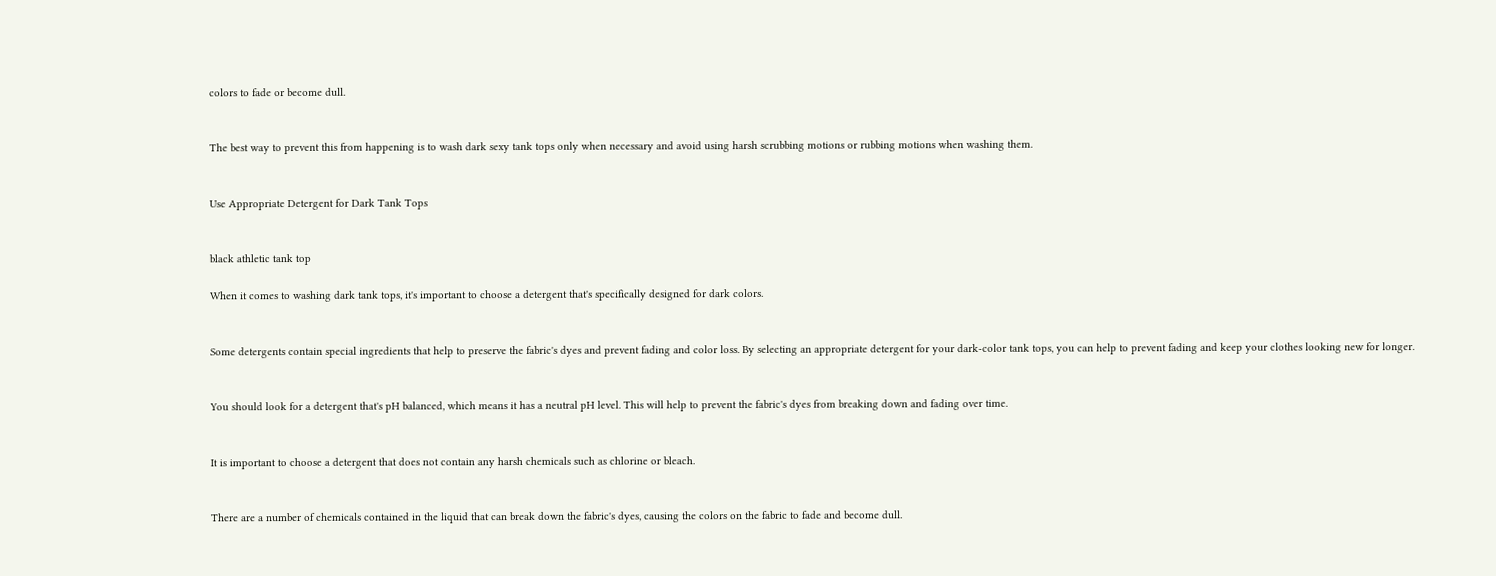colors to fade or become dull.


The best way to prevent this from happening is to wash dark sexy tank tops only when necessary and avoid using harsh scrubbing motions or rubbing motions when washing them.


Use Appropriate Detergent for Dark Tank Tops


black athletic tank top

When it comes to washing dark tank tops, it's important to choose a detergent that's specifically designed for dark colors.


Some detergents contain special ingredients that help to preserve the fabric's dyes and prevent fading and color loss. By selecting an appropriate detergent for your dark-color tank tops, you can help to prevent fading and keep your clothes looking new for longer.


You should look for a detergent that's pH balanced, which means it has a neutral pH level. This will help to prevent the fabric's dyes from breaking down and fading over time.


It is important to choose a detergent that does not contain any harsh chemicals such as chlorine or bleach.


There are a number of chemicals contained in the liquid that can break down the fabric's dyes, causing the colors on the fabric to fade and become dull.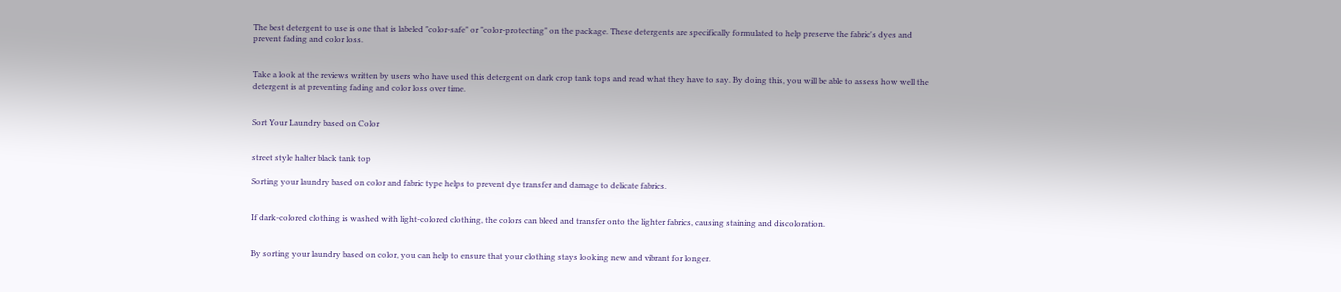The best detergent to use is one that is labeled "color-safe" or "color-protecting" on the package. These detergents are specifically formulated to help preserve the fabric's dyes and prevent fading and color loss.


Take a look at the reviews written by users who have used this detergent on dark crop tank tops and read what they have to say. By doing this, you will be able to assess how well the detergent is at preventing fading and color loss over time.


Sort Your Laundry based on Color


street style halter black tank top

Sorting your laundry based on color and fabric type helps to prevent dye transfer and damage to delicate fabrics.


If dark-colored clothing is washed with light-colored clothing, the colors can bleed and transfer onto the lighter fabrics, causing staining and discoloration.


By sorting your laundry based on color, you can help to ensure that your clothing stays looking new and vibrant for longer.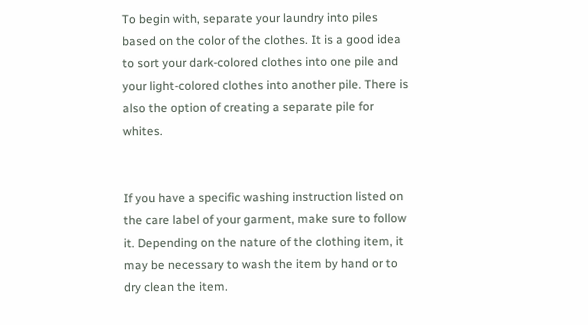To begin with, separate your laundry into piles based on the color of the clothes. It is a good idea to sort your dark-colored clothes into one pile and your light-colored clothes into another pile. There is also the option of creating a separate pile for whites.


If you have a specific washing instruction listed on the care label of your garment, make sure to follow it. Depending on the nature of the clothing item, it may be necessary to wash the item by hand or to dry clean the item.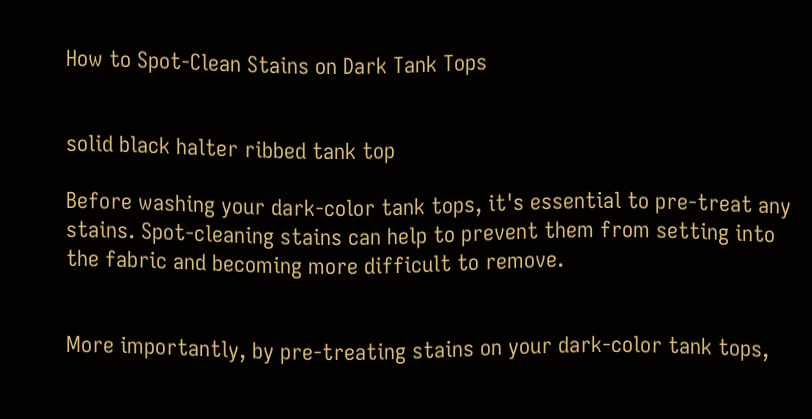How to Spot-Clean Stains on Dark Tank Tops


solid black halter ribbed tank top

Before washing your dark-color tank tops, it's essential to pre-treat any stains. Spot-cleaning stains can help to prevent them from setting into the fabric and becoming more difficult to remove.


More importantly, by pre-treating stains on your dark-color tank tops,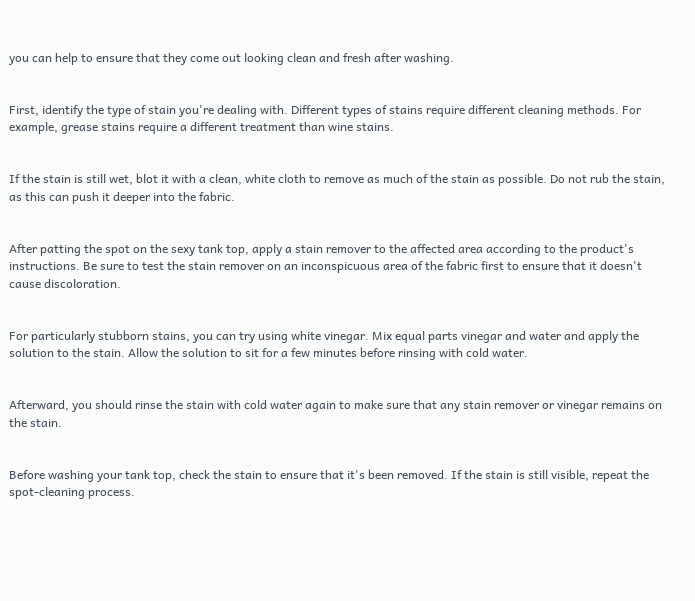you can help to ensure that they come out looking clean and fresh after washing.


First, identify the type of stain you're dealing with. Different types of stains require different cleaning methods. For example, grease stains require a different treatment than wine stains.


If the stain is still wet, blot it with a clean, white cloth to remove as much of the stain as possible. Do not rub the stain, as this can push it deeper into the fabric.


After patting the spot on the sexy tank top, apply a stain remover to the affected area according to the product's instructions. Be sure to test the stain remover on an inconspicuous area of the fabric first to ensure that it doesn't cause discoloration.


For particularly stubborn stains, you can try using white vinegar. Mix equal parts vinegar and water and apply the solution to the stain. Allow the solution to sit for a few minutes before rinsing with cold water.


Afterward, you should rinse the stain with cold water again to make sure that any stain remover or vinegar remains on the stain.


Before washing your tank top, check the stain to ensure that it's been removed. If the stain is still visible, repeat the spot-cleaning process.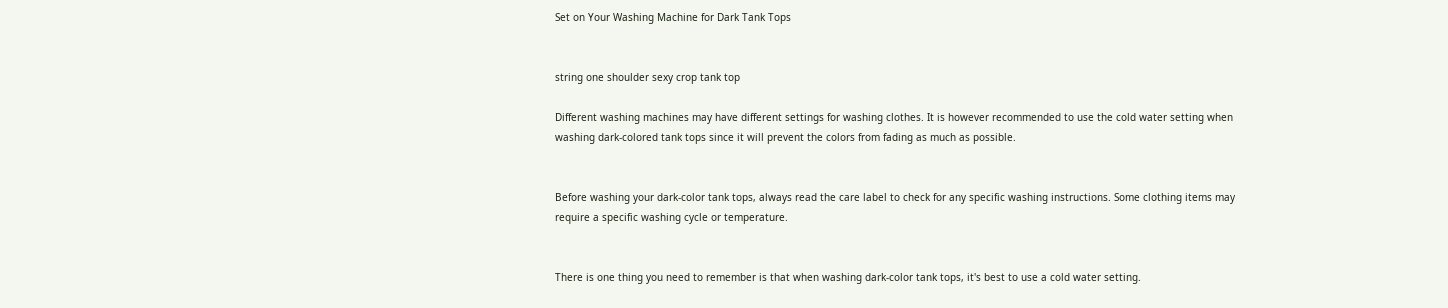Set on Your Washing Machine for Dark Tank Tops


string one shoulder sexy crop tank top

Different washing machines may have different settings for washing clothes. It is however recommended to use the cold water setting when washing dark-colored tank tops since it will prevent the colors from fading as much as possible.


Before washing your dark-color tank tops, always read the care label to check for any specific washing instructions. Some clothing items may require a specific washing cycle or temperature.


There is one thing you need to remember is that when washing dark-color tank tops, it's best to use a cold water setting.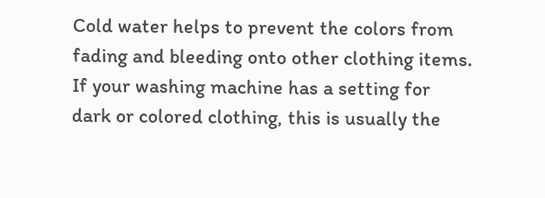Cold water helps to prevent the colors from fading and bleeding onto other clothing items. If your washing machine has a setting for dark or colored clothing, this is usually the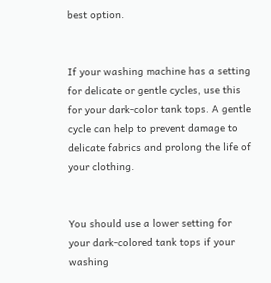best option.


If your washing machine has a setting for delicate or gentle cycles, use this for your dark-color tank tops. A gentle cycle can help to prevent damage to delicate fabrics and prolong the life of your clothing.


You should use a lower setting for your dark-colored tank tops if your washing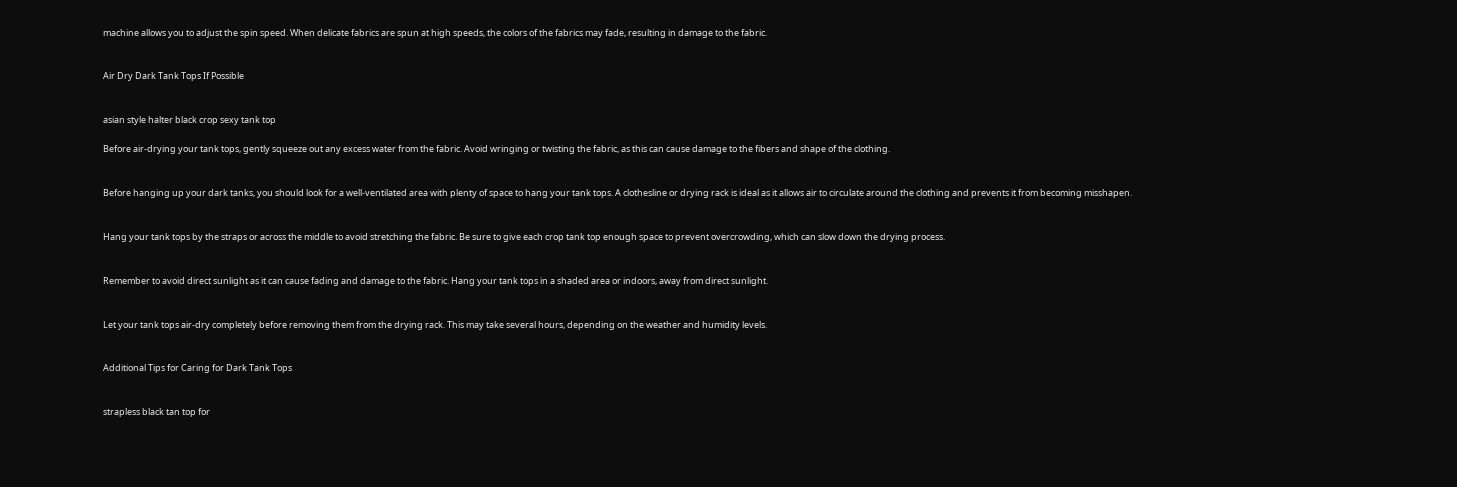machine allows you to adjust the spin speed. When delicate fabrics are spun at high speeds, the colors of the fabrics may fade, resulting in damage to the fabric.


Air Dry Dark Tank Tops If Possible


asian style halter black crop sexy tank top

Before air-drying your tank tops, gently squeeze out any excess water from the fabric. Avoid wringing or twisting the fabric, as this can cause damage to the fibers and shape of the clothing.


Before hanging up your dark tanks, you should look for a well-ventilated area with plenty of space to hang your tank tops. A clothesline or drying rack is ideal as it allows air to circulate around the clothing and prevents it from becoming misshapen.


Hang your tank tops by the straps or across the middle to avoid stretching the fabric. Be sure to give each crop tank top enough space to prevent overcrowding, which can slow down the drying process.


Remember to avoid direct sunlight as it can cause fading and damage to the fabric. Hang your tank tops in a shaded area or indoors, away from direct sunlight.


Let your tank tops air-dry completely before removing them from the drying rack. This may take several hours, depending on the weather and humidity levels.


Additional Tips for Caring for Dark Tank Tops


strapless black tan top for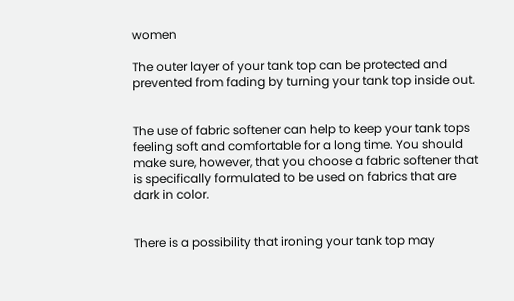women

The outer layer of your tank top can be protected and prevented from fading by turning your tank top inside out.


The use of fabric softener can help to keep your tank tops feeling soft and comfortable for a long time. You should make sure, however, that you choose a fabric softener that is specifically formulated to be used on fabrics that are dark in color.


There is a possibility that ironing your tank top may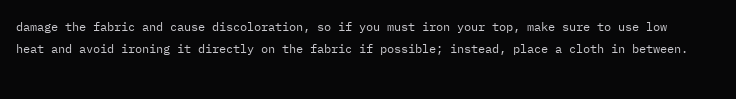damage the fabric and cause discoloration, so if you must iron your top, make sure to use low heat and avoid ironing it directly on the fabric if possible; instead, place a cloth in between.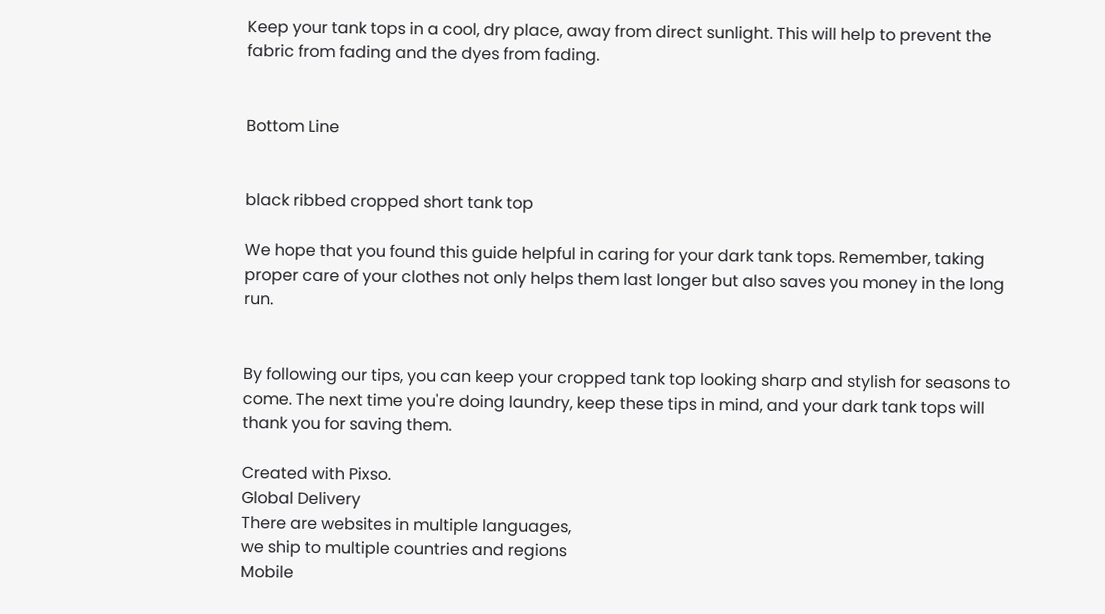Keep your tank tops in a cool, dry place, away from direct sunlight. This will help to prevent the fabric from fading and the dyes from fading.


Bottom Line


black ribbed cropped short tank top

We hope that you found this guide helpful in caring for your dark tank tops. Remember, taking proper care of your clothes not only helps them last longer but also saves you money in the long run.


By following our tips, you can keep your cropped tank top looking sharp and stylish for seasons to come. The next time you're doing laundry, keep these tips in mind, and your dark tank tops will thank you for saving them.

Created with Pixso.
Global Delivery
There are websites in multiple languages,
we ship to multiple countries and regions
Mobile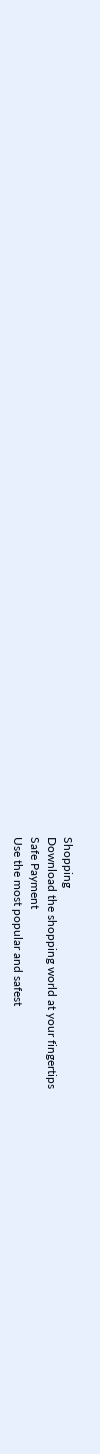Shopping
Download the shopping world at your fingertips
Safe Payment
Use the most popular and safest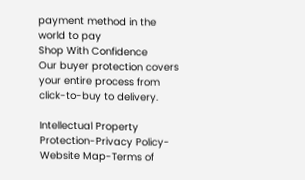payment method in the world to pay
Shop With Confidence
Our buyer protection covers your entire process from click-to-buy to delivery.

Intellectual Property Protection-Privacy Policy-Website Map-Terms of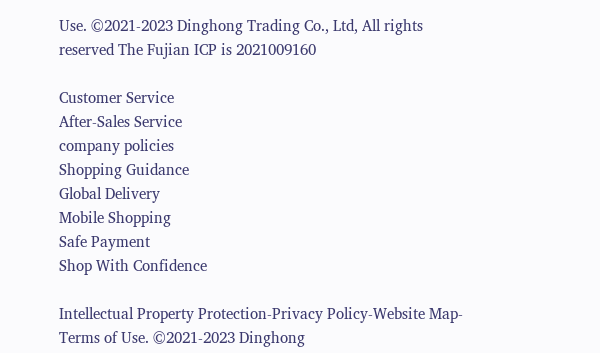Use. ©2021-2023 Dinghong Trading Co., Ltd, All rights reserved The Fujian ICP is 2021009160

Customer Service
After-Sales Service
company policies
Shopping Guidance
Global Delivery
Mobile Shopping
Safe Payment
Shop With Confidence

Intellectual Property Protection-Privacy Policy-Website Map-Terms of Use. ©2021-2023 Dinghong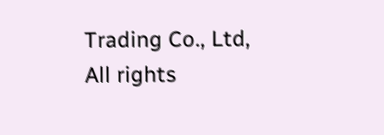Trading Co., Ltd, All rights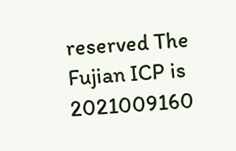reserved The Fujian ICP is 2021009160